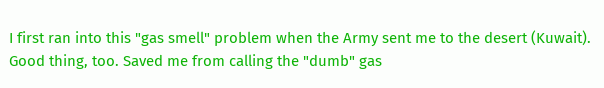I first ran into this "gas smell" problem when the Army sent me to the desert (Kuwait). Good thing, too. Saved me from calling the "dumb" gas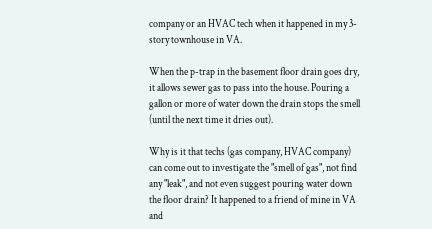company or an HVAC tech when it happened in my 3-story townhouse in VA.

When the p-trap in the basement floor drain goes dry, it allows sewer gas to pass into the house. Pouring a gallon or more of water down the drain stops the smell (until the next time it dries out).

Why is it that techs (gas company, HVAC company) can come out to investigate the "smell of gas", not find any "leak", and not even suggest pouring water down the floor drain? It happened to a friend of mine in VA and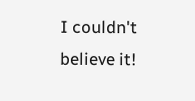I couldn't believe it!